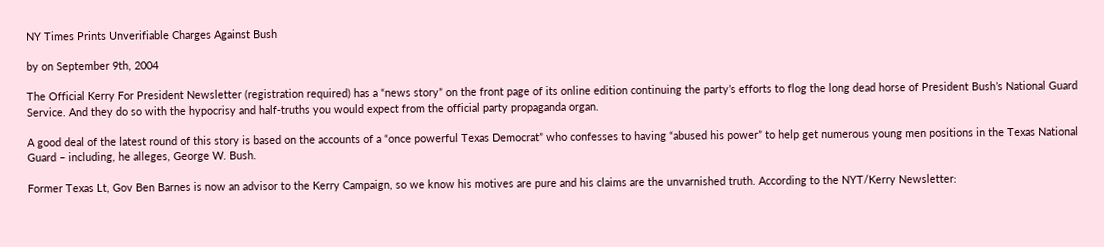NY Times Prints Unverifiable Charges Against Bush

by on September 9th, 2004

The Official Kerry For President Newsletter (registration required) has a “news story” on the front page of its online edition continuing the party’s efforts to flog the long dead horse of President Bush’s National Guard Service. And they do so with the hypocrisy and half-truths you would expect from the official party propaganda organ.

A good deal of the latest round of this story is based on the accounts of a “once powerful Texas Democrat” who confesses to having “abused his power” to help get numerous young men positions in the Texas National Guard – including, he alleges, George W. Bush.

Former Texas Lt, Gov Ben Barnes is now an advisor to the Kerry Campaign, so we know his motives are pure and his claims are the unvarnished truth. According to the NYT/Kerry Newsletter: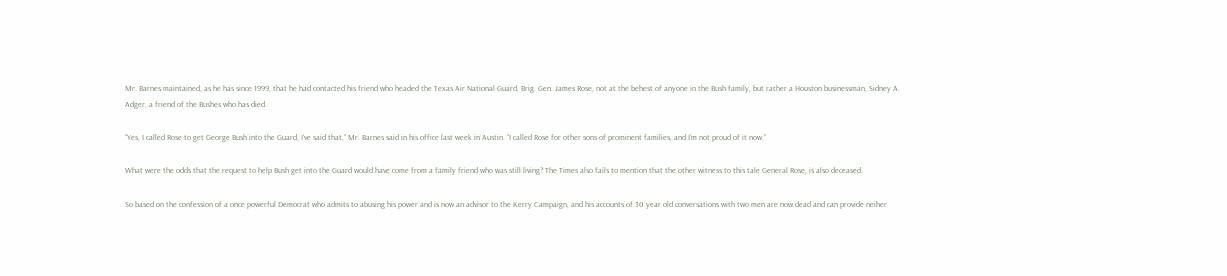Mr. Barnes maintained, as he has since 1999, that he had contacted his friend who headed the Texas Air National Guard, Brig. Gen. James Rose, not at the behest of anyone in the Bush family, but rather a Houston businessman, Sidney A. Adger, a friend of the Bushes who has died.

“Yes, I called Rose to get George Bush into the Guard, I’ve said that,” Mr. Barnes said in his office last week in Austin. “I called Rose for other sons of prominent families, and I’m not proud of it now.”

What were the odds that the request to help Bush get into the Guard would have come from a family friend who was still living? The Times also fails to mention that the other witness to this tale General Rose, is also deceased.

So based on the confession of a once powerful Democrat who admits to abusing his power and is now an advisor to the Kerry Campaign, and his accounts of 30 year old conversations with two men are now dead and can provide neiher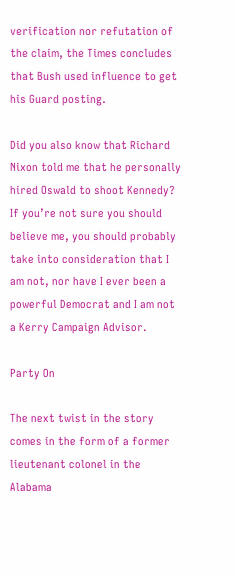verification nor refutation of the claim, the Times concludes that Bush used influence to get his Guard posting.

Did you also know that Richard Nixon told me that he personally hired Oswald to shoot Kennedy? If you’re not sure you should believe me, you should probably take into consideration that I am not, nor have I ever been a powerful Democrat and I am not a Kerry Campaign Advisor.

Party On

The next twist in the story comes in the form of a former lieutenant colonel in the Alabama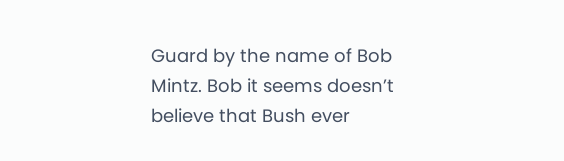Guard by the name of Bob Mintz. Bob it seems doesn’t believe that Bush ever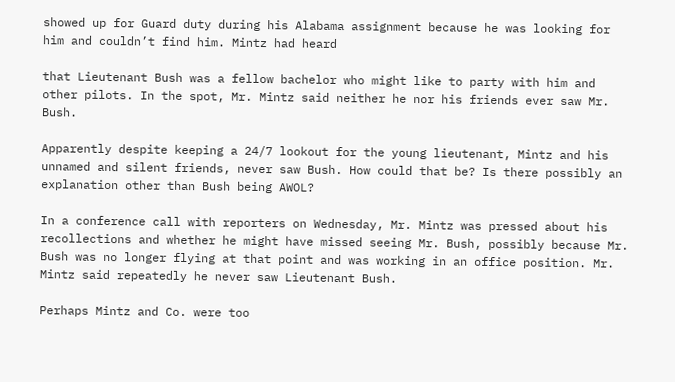showed up for Guard duty during his Alabama assignment because he was looking for him and couldn’t find him. Mintz had heard

that Lieutenant Bush was a fellow bachelor who might like to party with him and other pilots. In the spot, Mr. Mintz said neither he nor his friends ever saw Mr. Bush.

Apparently despite keeping a 24/7 lookout for the young lieutenant, Mintz and his unnamed and silent friends, never saw Bush. How could that be? Is there possibly an explanation other than Bush being AWOL?

In a conference call with reporters on Wednesday, Mr. Mintz was pressed about his recollections and whether he might have missed seeing Mr. Bush, possibly because Mr. Bush was no longer flying at that point and was working in an office position. Mr. Mintz said repeatedly he never saw Lieutenant Bush.

Perhaps Mintz and Co. were too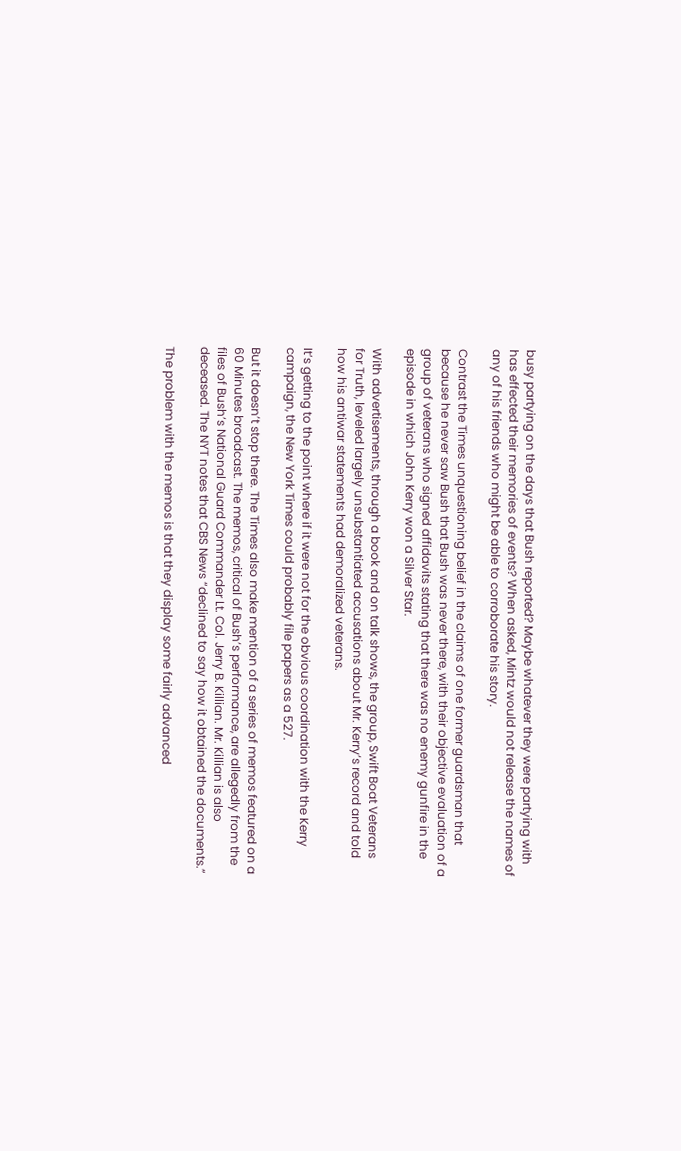busy partying on the days that Bush reported? Maybe whatever they were partying with has effected their memories of events? When asked, Mintz would not release the names of any of his friends who might be able to corroborate his story.

Contrast the Times unquestioning belief in the claims of one former guardsman that because he never saw Bush that Bush was never there, with their objective evaluation of a group of veterans who signed affidavits stating that there was no enemy gunfire in the episode in which John Kerry won a Silver Star.

With advertisements, through a book and on talk shows, the group, Swift Boat Veterans for Truth, leveled largely unsubstantiated accusations about Mr. Kerry’s record and told how his antiwar statements had demoralized veterans.

It’s getting to the point where if it were not for the obvious coordination with the Kerry campaign, the New York Times could probably file papers as a 527.

But it doesn’t stop there. The Times also make mention of a series of memos featured on a 60 Minutes broadcast. The memos, critical of Bush’s performance, are allegedly from the files of Bush’s National Guard Commander Lt. Col. Jerry B. Killian. Mr. Killian is also deceased. The NYT notes that CBS News “declined to say how it obtained the documents.”

The problem with the memos is that they display some fairly advanced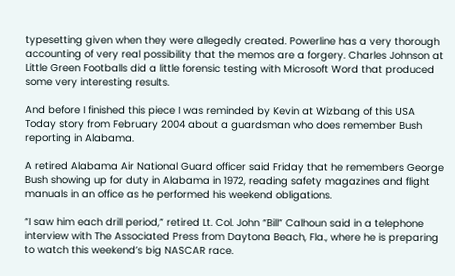typesetting given when they were allegedly created. Powerline has a very thorough accounting of very real possibility that the memos are a forgery. Charles Johnson at Little Green Footballs did a little forensic testing with Microsoft Word that produced some very interesting results.

And before I finished this piece I was reminded by Kevin at Wizbang of this USA Today story from February 2004 about a guardsman who does remember Bush reporting in Alabama.

A retired Alabama Air National Guard officer said Friday that he remembers George Bush showing up for duty in Alabama in 1972, reading safety magazines and flight manuals in an office as he performed his weekend obligations.

“I saw him each drill period,” retired Lt. Col. John “Bill” Calhoun said in a telephone interview with The Associated Press from Daytona Beach, Fla., where he is preparing to watch this weekend’s big NASCAR race.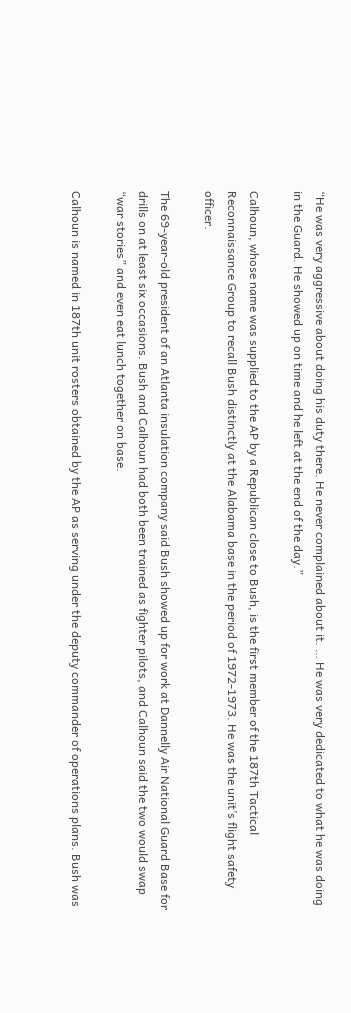“He was very aggressive about doing his duty there. He never complained about it. … He was very dedicated to what he was doing in the Guard. He showed up on time and he left at the end of the day.”

Calhoun, whose name was supplied to the AP by a Republican close to Bush, is the first member of the 187th Tactical Reconnaissance Group to recall Bush distinctly at the Alabama base in the period of 1972-1973. He was the unit’s flight safety officer.

The 69-year-old president of an Atlanta insulation company said Bush showed up for work at Dannelly Air National Guard Base for drills on at least six occasions. Bush and Calhoun had both been trained as fighter pilots, and Calhoun said the two would swap “war stories” and even eat lunch together on base.

Calhoun is named in 187th unit rosters obtained by the AP as serving under the deputy commander of operations plans. Bush was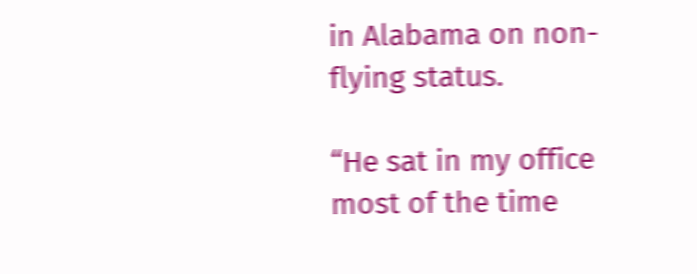in Alabama on non-flying status.

“He sat in my office most of the time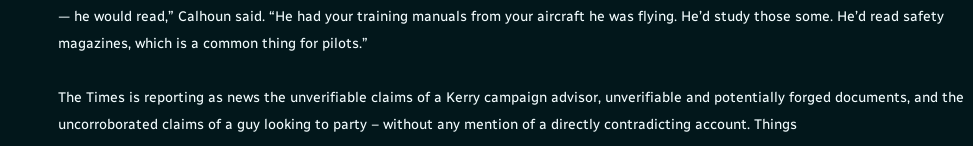— he would read,” Calhoun said. “He had your training manuals from your aircraft he was flying. He’d study those some. He’d read safety magazines, which is a common thing for pilots.”

The Times is reporting as news the unverifiable claims of a Kerry campaign advisor, unverifiable and potentially forged documents, and the uncorroborated claims of a guy looking to party – without any mention of a directly contradicting account. Things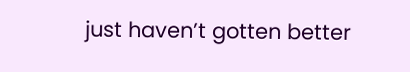just haven’t gotten better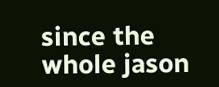since the whole jason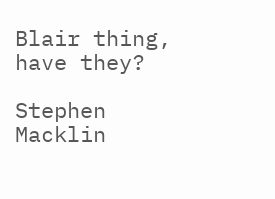Blair thing, have they?

Stephen Macklin